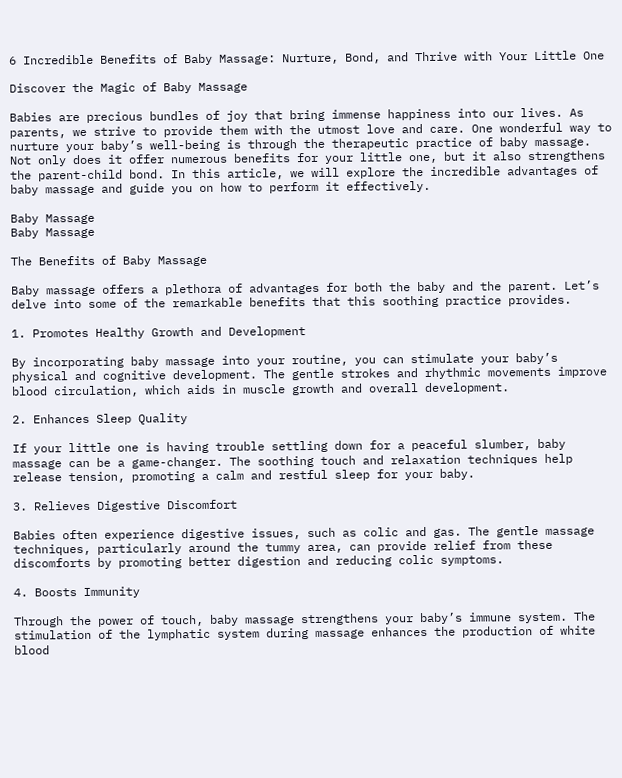6 Incredible Benefits of Baby Massage: Nurture, Bond, and Thrive with Your Little One

Discover the Magic of Baby Massage

Babies are precious bundles of joy that bring immense happiness into our lives. As parents, we strive to provide them with the utmost love and care. One wonderful way to nurture your baby’s well-being is through the therapeutic practice of baby massage. Not only does it offer numerous benefits for your little one, but it also strengthens the parent-child bond. In this article, we will explore the incredible advantages of baby massage and guide you on how to perform it effectively.

Baby Massage
Baby Massage

The Benefits of Baby Massage

Baby massage offers a plethora of advantages for both the baby and the parent. Let’s delve into some of the remarkable benefits that this soothing practice provides.

1. Promotes Healthy Growth and Development

By incorporating baby massage into your routine, you can stimulate your baby’s physical and cognitive development. The gentle strokes and rhythmic movements improve blood circulation, which aids in muscle growth and overall development.

2. Enhances Sleep Quality

If your little one is having trouble settling down for a peaceful slumber, baby massage can be a game-changer. The soothing touch and relaxation techniques help release tension, promoting a calm and restful sleep for your baby.

3. Relieves Digestive Discomfort

Babies often experience digestive issues, such as colic and gas. The gentle massage techniques, particularly around the tummy area, can provide relief from these discomforts by promoting better digestion and reducing colic symptoms.

4. Boosts Immunity

Through the power of touch, baby massage strengthens your baby’s immune system. The stimulation of the lymphatic system during massage enhances the production of white blood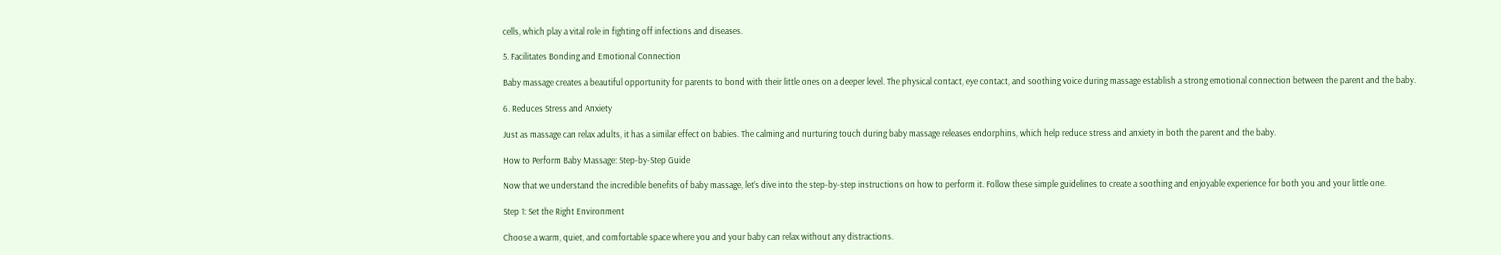cells, which play a vital role in fighting off infections and diseases.

5. Facilitates Bonding and Emotional Connection

Baby massage creates a beautiful opportunity for parents to bond with their little ones on a deeper level. The physical contact, eye contact, and soothing voice during massage establish a strong emotional connection between the parent and the baby.

6. Reduces Stress and Anxiety

Just as massage can relax adults, it has a similar effect on babies. The calming and nurturing touch during baby massage releases endorphins, which help reduce stress and anxiety in both the parent and the baby.

How to Perform Baby Massage: Step-by-Step Guide

Now that we understand the incredible benefits of baby massage, let’s dive into the step-by-step instructions on how to perform it. Follow these simple guidelines to create a soothing and enjoyable experience for both you and your little one.

Step 1: Set the Right Environment

Choose a warm, quiet, and comfortable space where you and your baby can relax without any distractions.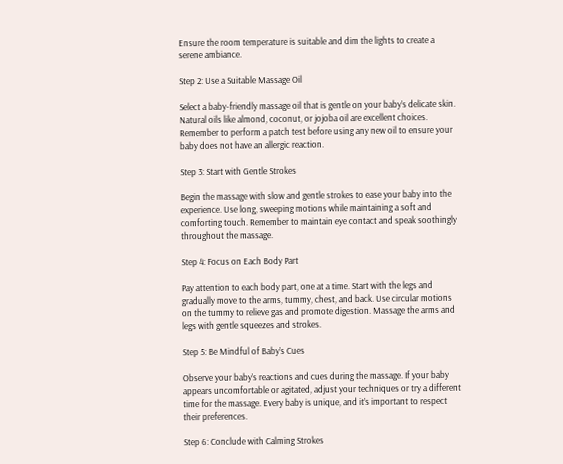Ensure the room temperature is suitable and dim the lights to create a serene ambiance.

Step 2: Use a Suitable Massage Oil

Select a baby-friendly massage oil that is gentle on your baby’s delicate skin. Natural oils like almond, coconut, or jojoba oil are excellent choices. Remember to perform a patch test before using any new oil to ensure your baby does not have an allergic reaction.

Step 3: Start with Gentle Strokes

Begin the massage with slow and gentle strokes to ease your baby into the experience. Use long, sweeping motions while maintaining a soft and comforting touch. Remember to maintain eye contact and speak soothingly throughout the massage.

Step 4: Focus on Each Body Part

Pay attention to each body part, one at a time. Start with the legs and gradually move to the arms, tummy, chest, and back. Use circular motions on the tummy to relieve gas and promote digestion. Massage the arms and legs with gentle squeezes and strokes.

Step 5: Be Mindful of Baby’s Cues

Observe your baby’s reactions and cues during the massage. If your baby appears uncomfortable or agitated, adjust your techniques or try a different time for the massage. Every baby is unique, and it’s important to respect their preferences.

Step 6: Conclude with Calming Strokes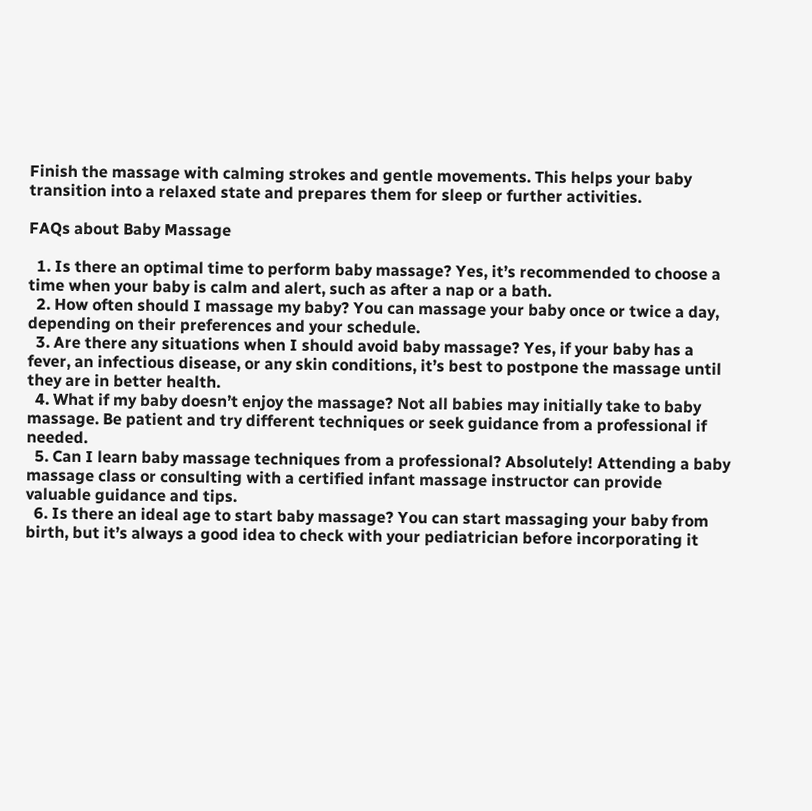Finish the massage with calming strokes and gentle movements. This helps your baby transition into a relaxed state and prepares them for sleep or further activities.

FAQs about Baby Massage

  1. Is there an optimal time to perform baby massage? Yes, it’s recommended to choose a time when your baby is calm and alert, such as after a nap or a bath.
  2. How often should I massage my baby? You can massage your baby once or twice a day, depending on their preferences and your schedule.
  3. Are there any situations when I should avoid baby massage? Yes, if your baby has a fever, an infectious disease, or any skin conditions, it’s best to postpone the massage until they are in better health.
  4. What if my baby doesn’t enjoy the massage? Not all babies may initially take to baby massage. Be patient and try different techniques or seek guidance from a professional if needed.
  5. Can I learn baby massage techniques from a professional? Absolutely! Attending a baby massage class or consulting with a certified infant massage instructor can provide valuable guidance and tips.
  6. Is there an ideal age to start baby massage? You can start massaging your baby from birth, but it’s always a good idea to check with your pediatrician before incorporating it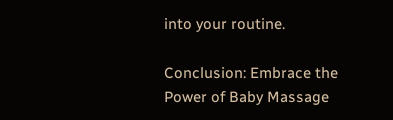into your routine.

Conclusion: Embrace the Power of Baby Massage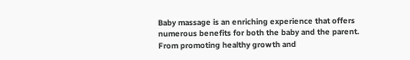Baby massage is an enriching experience that offers numerous benefits for both the baby and the parent. From promoting healthy growth and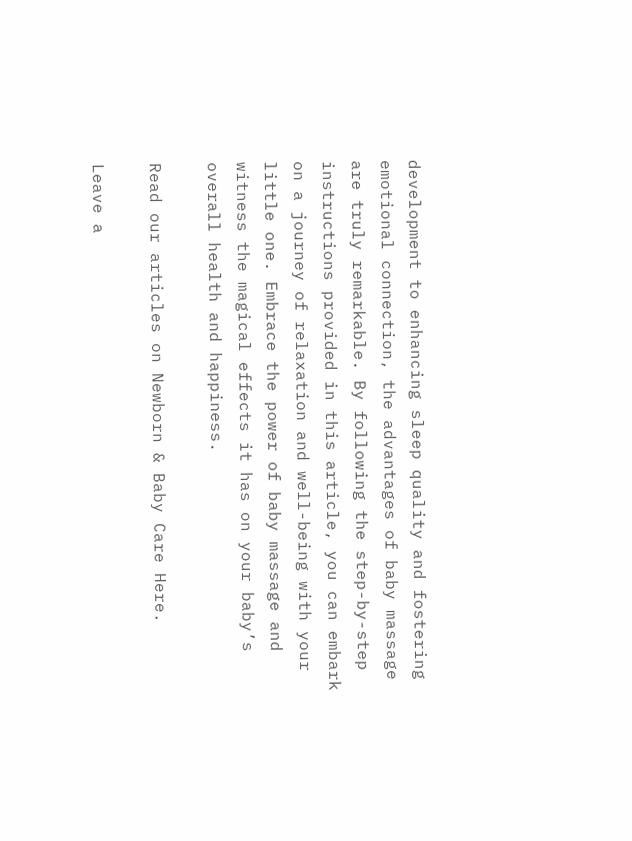development to enhancing sleep quality and fostering emotional connection, the advantages of baby massage are truly remarkable. By following the step-by-step instructions provided in this article, you can embark on a journey of relaxation and well-being with your little one. Embrace the power of baby massage and witness the magical effects it has on your baby’s overall health and happiness.

Read our articles on Newborn & Baby Care Here.

Leave a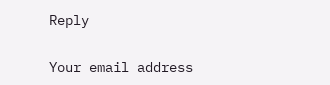Reply

Your email address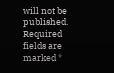will not be published. Required fields are marked *